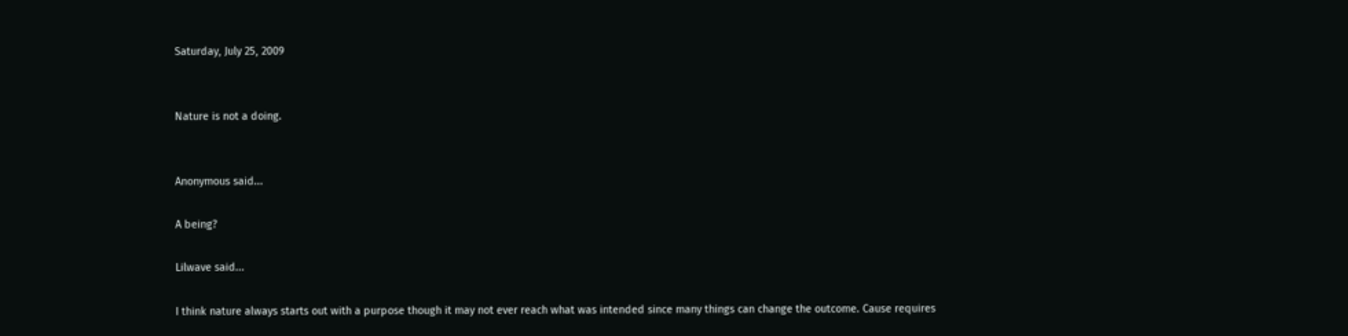Saturday, July 25, 2009


Nature is not a doing.


Anonymous said...

A being?

Lilwave said...

I think nature always starts out with a purpose though it may not ever reach what was intended since many things can change the outcome. Cause requires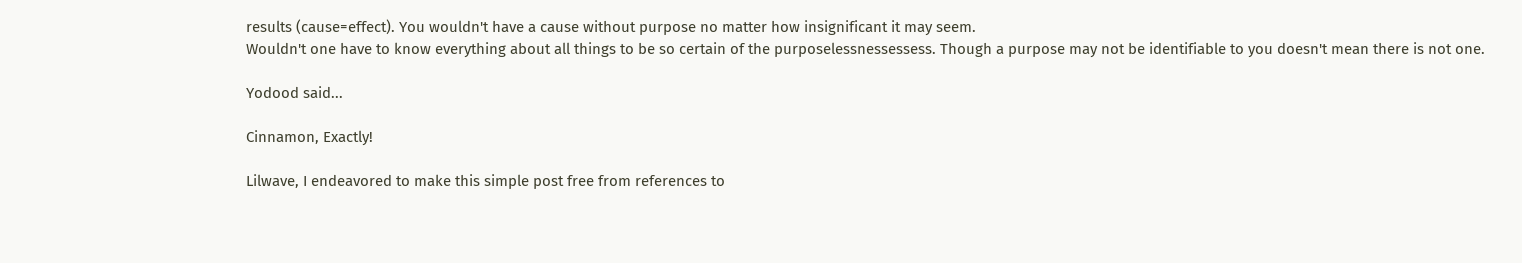results (cause=effect). You wouldn't have a cause without purpose no matter how insignificant it may seem.
Wouldn't one have to know everything about all things to be so certain of the purposelessnessessess. Though a purpose may not be identifiable to you doesn't mean there is not one.

Yodood said...

Cinnamon, Exactly!

Lilwave, I endeavored to make this simple post free from references to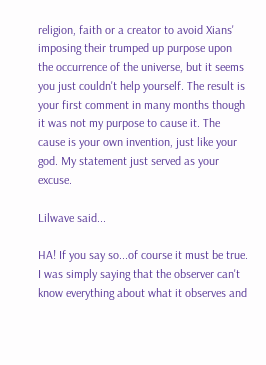religion, faith or a creator to avoid Xians' imposing their trumped up purpose upon the occurrence of the universe, but it seems you just couldn't help yourself. The result is your first comment in many months though it was not my purpose to cause it. The cause is your own invention, just like your god. My statement just served as your excuse.

Lilwave said...

HA! If you say so...of course it must be true.
I was simply saying that the observer can't know everything about what it observes and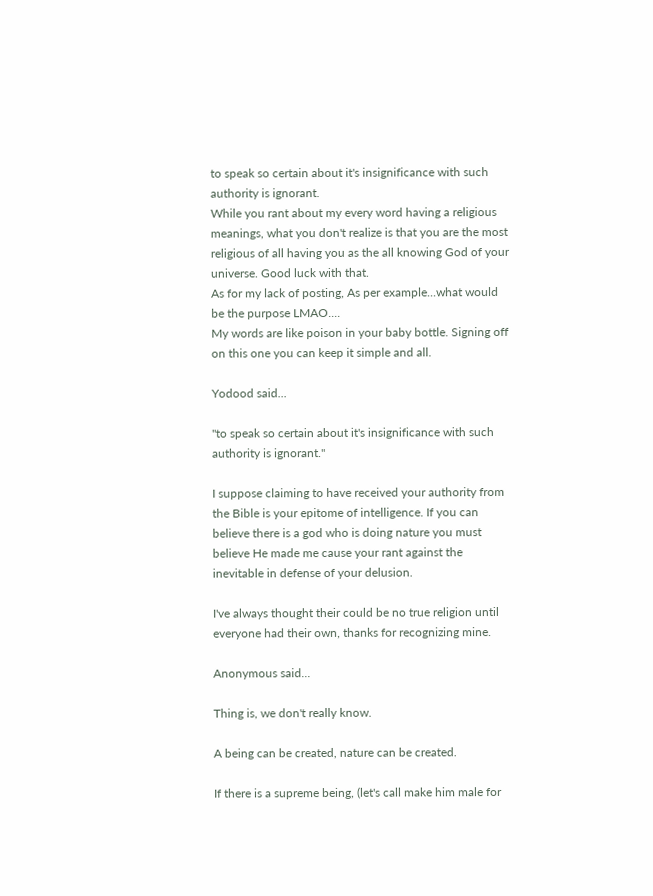to speak so certain about it's insignificance with such authority is ignorant.
While you rant about my every word having a religious meanings, what you don't realize is that you are the most religious of all having you as the all knowing God of your universe. Good luck with that.
As for my lack of posting, As per example...what would be the purpose LMAO....
My words are like poison in your baby bottle. Signing off on this one you can keep it simple and all.

Yodood said...

"to speak so certain about it's insignificance with such authority is ignorant."

I suppose claiming to have received your authority from the Bible is your epitome of intelligence. If you can believe there is a god who is doing nature you must believe He made me cause your rant against the inevitable in defense of your delusion.

I've always thought their could be no true religion until everyone had their own, thanks for recognizing mine.

Anonymous said...

Thing is, we don't really know.

A being can be created, nature can be created.

If there is a supreme being, (let's call make him male for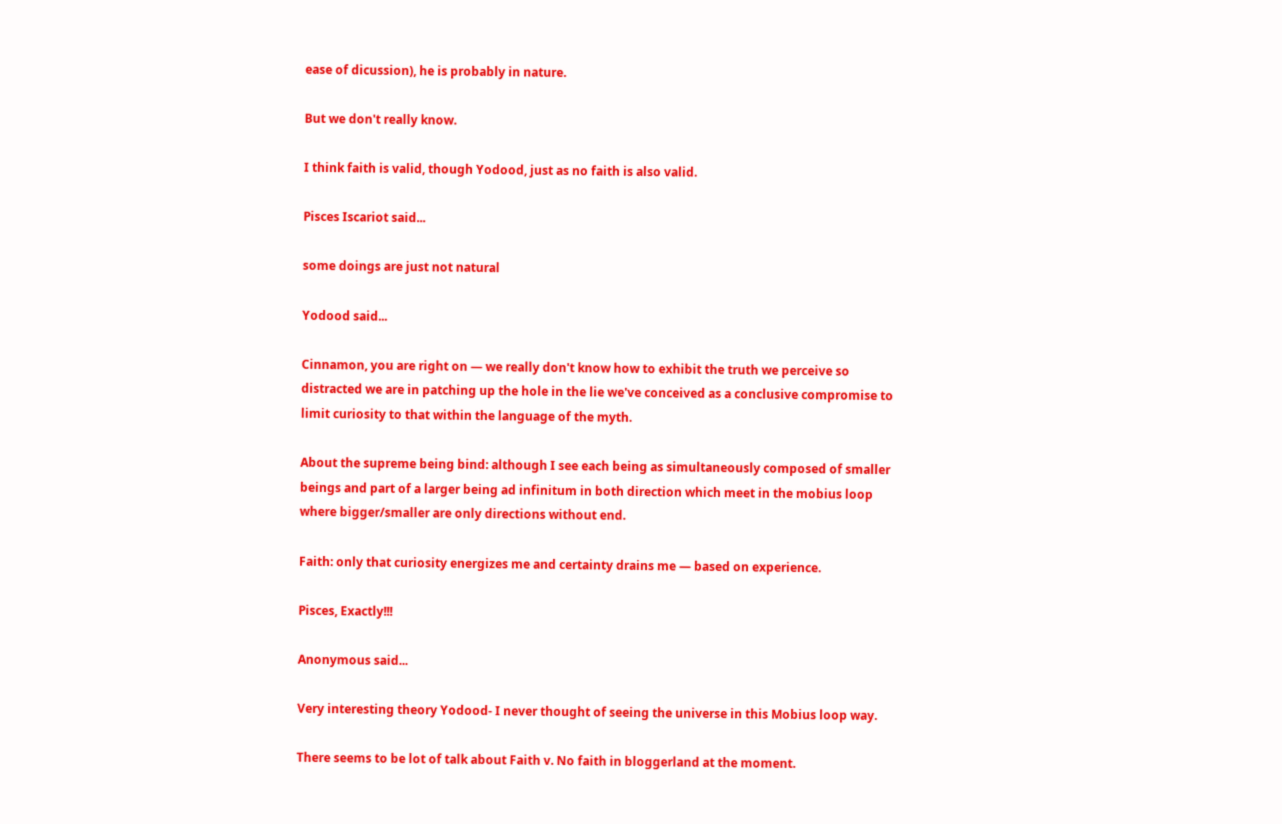ease of dicussion), he is probably in nature.

But we don't really know.

I think faith is valid, though Yodood, just as no faith is also valid.

Pisces Iscariot said...

some doings are just not natural

Yodood said...

Cinnamon, you are right on — we really don't know how to exhibit the truth we perceive so distracted we are in patching up the hole in the lie we've conceived as a conclusive compromise to limit curiosity to that within the language of the myth.

About the supreme being bind: although I see each being as simultaneously composed of smaller beings and part of a larger being ad infinitum in both direction which meet in the mobius loop where bigger/smaller are only directions without end.

Faith: only that curiosity energizes me and certainty drains me — based on experience.

Pisces, Exactly!!!

Anonymous said...

Very interesting theory Yodood- I never thought of seeing the universe in this Mobius loop way.

There seems to be lot of talk about Faith v. No faith in bloggerland at the moment.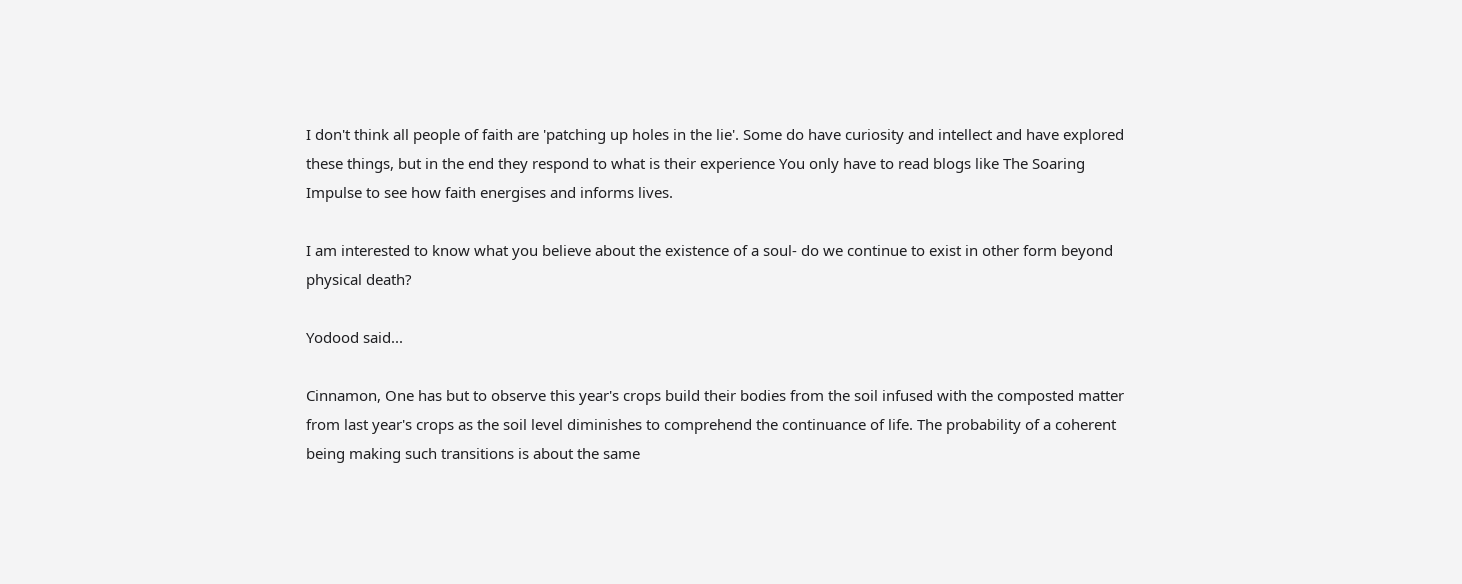I don't think all people of faith are 'patching up holes in the lie'. Some do have curiosity and intellect and have explored these things, but in the end they respond to what is their experience You only have to read blogs like The Soaring Impulse to see how faith energises and informs lives.

I am interested to know what you believe about the existence of a soul- do we continue to exist in other form beyond physical death?

Yodood said...

Cinnamon, One has but to observe this year's crops build their bodies from the soil infused with the composted matter from last year's crops as the soil level diminishes to comprehend the continuance of life. The probability of a coherent being making such transitions is about the same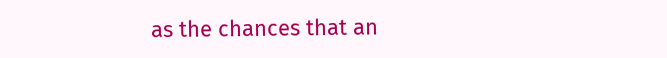as the chances that an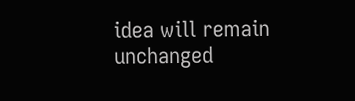idea will remain unchanged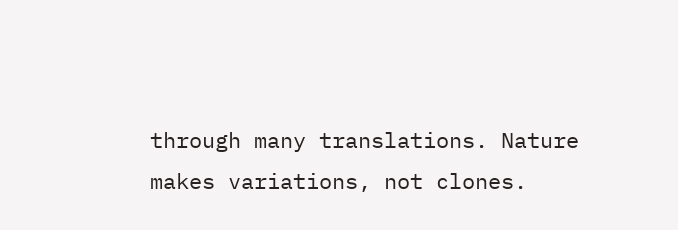through many translations. Nature makes variations, not clones.